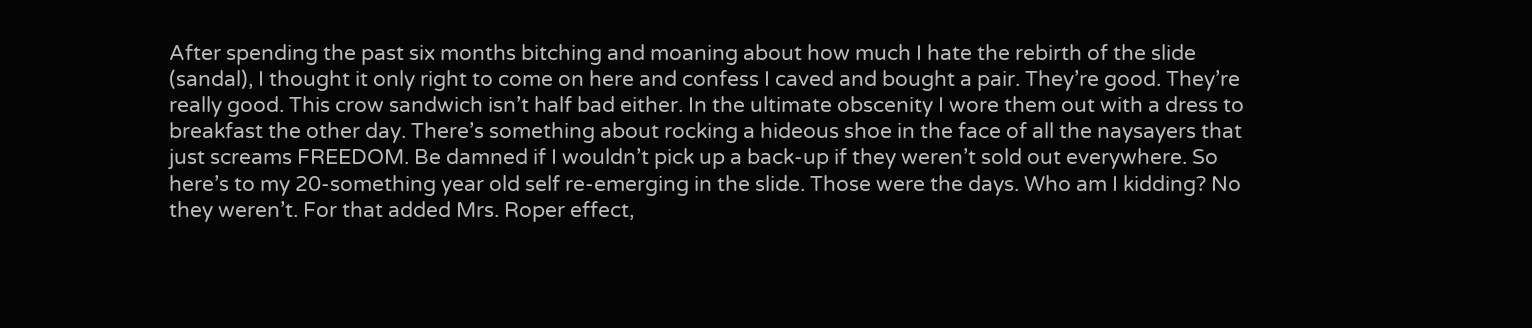After spending the past six months bitching and moaning about how much I hate the rebirth of the slide (sandal), I thought it only right to come on here and confess I caved and bought a pair. They’re good. They’re really good. This crow sandwich isn’t half bad either. In the ultimate obscenity I wore them out with a dress to breakfast the other day. There’s something about rocking a hideous shoe in the face of all the naysayers that just screams FREEDOM. Be damned if I wouldn’t pick up a back-up if they weren’t sold out everywhere. So here’s to my 20-something year old self re-emerging in the slide. Those were the days. Who am I kidding? No they weren’t. For that added Mrs. Roper effect,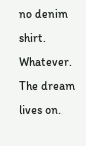no denim shirt. Whatever. The dream lives on.